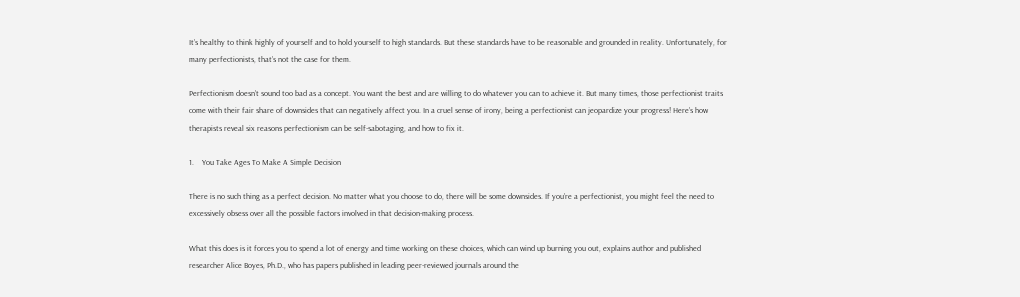It’s healthy to think highly of yourself and to hold yourself to high standards. But these standards have to be reasonable and grounded in reality. Unfortunately, for many perfectionists, that’s not the case for them.

Perfectionism doesn’t sound too bad as a concept. You want the best and are willing to do whatever you can to achieve it. But many times, those perfectionist traits come with their fair share of downsides that can negatively affect you. In a cruel sense of irony, being a perfectionist can jeopardize your progress! Here’s how therapists reveal six reasons perfectionism can be self-sabotaging, and how to fix it.

1.    You Take Ages To Make A Simple Decision

There is no such thing as a perfect decision. No matter what you choose to do, there will be some downsides. If you’re a perfectionist, you might feel the need to excessively obsess over all the possible factors involved in that decision-making process.

What this does is it forces you to spend a lot of energy and time working on these choices, which can wind up burning you out, explains author and published researcher Alice Boyes, Ph.D., who has papers published in leading peer-reviewed journals around the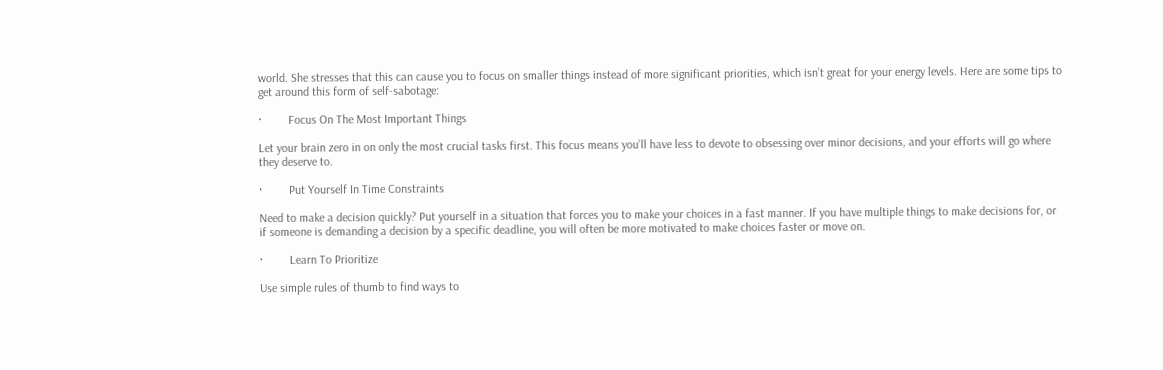world. She stresses that this can cause you to focus on smaller things instead of more significant priorities, which isn’t great for your energy levels. Here are some tips to get around this form of self-sabotage:

·         Focus On The Most Important Things

Let your brain zero in on only the most crucial tasks first. This focus means you’ll have less to devote to obsessing over minor decisions, and your efforts will go where they deserve to.

·         Put Yourself In Time Constraints

Need to make a decision quickly? Put yourself in a situation that forces you to make your choices in a fast manner. If you have multiple things to make decisions for, or if someone is demanding a decision by a specific deadline, you will often be more motivated to make choices faster or move on.

·         Learn To Prioritize

Use simple rules of thumb to find ways to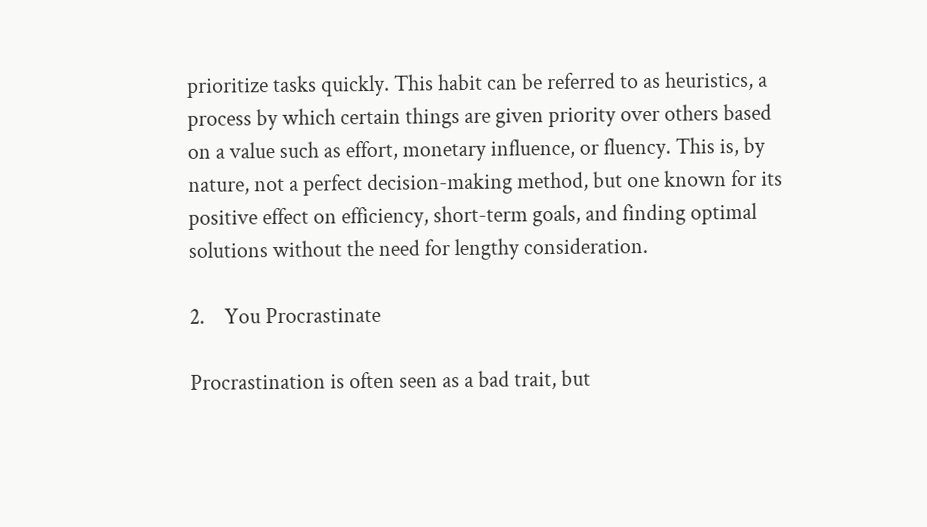prioritize tasks quickly. This habit can be referred to as heuristics, a process by which certain things are given priority over others based on a value such as effort, monetary influence, or fluency. This is, by nature, not a perfect decision-making method, but one known for its positive effect on efficiency, short-term goals, and finding optimal solutions without the need for lengthy consideration.

2.    You Procrastinate

Procrastination is often seen as a bad trait, but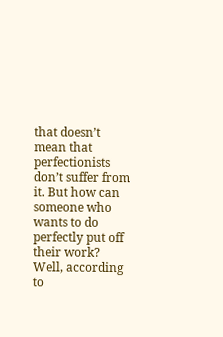that doesn’t mean that perfectionists don’t suffer from it. But how can someone who wants to do perfectly put off their work? Well, according to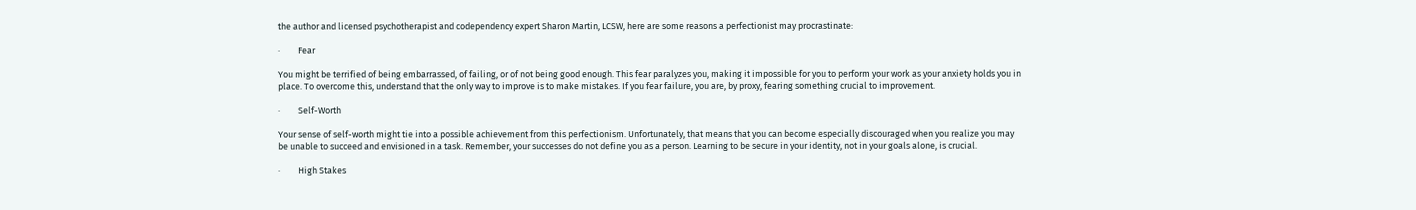the author and licensed psychotherapist and codependency expert Sharon Martin, LCSW, here are some reasons a perfectionist may procrastinate:

·         Fear

You might be terrified of being embarrassed, of failing, or of not being good enough. This fear paralyzes you, making it impossible for you to perform your work as your anxiety holds you in place. To overcome this, understand that the only way to improve is to make mistakes. If you fear failure, you are, by proxy, fearing something crucial to improvement.

·         Self-Worth

Your sense of self-worth might tie into a possible achievement from this perfectionism. Unfortunately, that means that you can become especially discouraged when you realize you may be unable to succeed and envisioned in a task. Remember, your successes do not define you as a person. Learning to be secure in your identity, not in your goals alone, is crucial.

·         High Stakes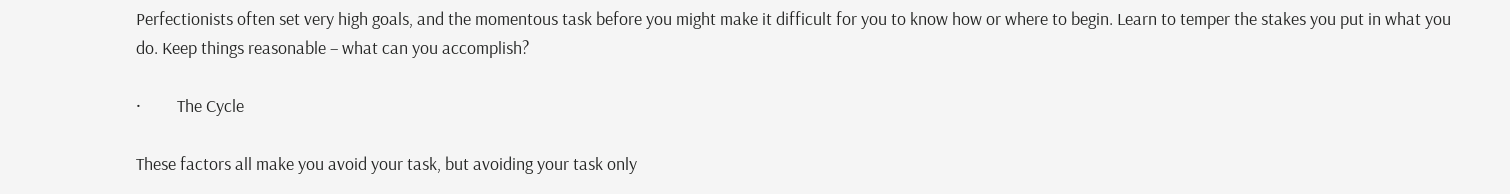Perfectionists often set very high goals, and the momentous task before you might make it difficult for you to know how or where to begin. Learn to temper the stakes you put in what you do. Keep things reasonable – what can you accomplish?

·         The Cycle

These factors all make you avoid your task, but avoiding your task only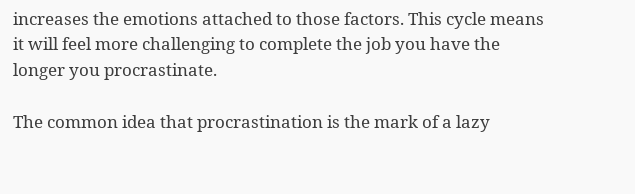increases the emotions attached to those factors. This cycle means it will feel more challenging to complete the job you have the longer you procrastinate.

The common idea that procrastination is the mark of a lazy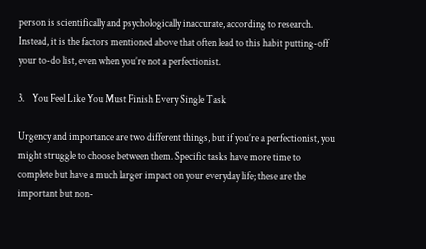person is scientifically and psychologically inaccurate, according to research. Instead, it is the factors mentioned above that often lead to this habit putting-off your to-do list, even when you’re not a perfectionist.

3.    You Feel Like You Must Finish Every Single Task

Urgency and importance are two different things, but if you’re a perfectionist, you might struggle to choose between them. Specific tasks have more time to complete but have a much larger impact on your everyday life; these are the important but non-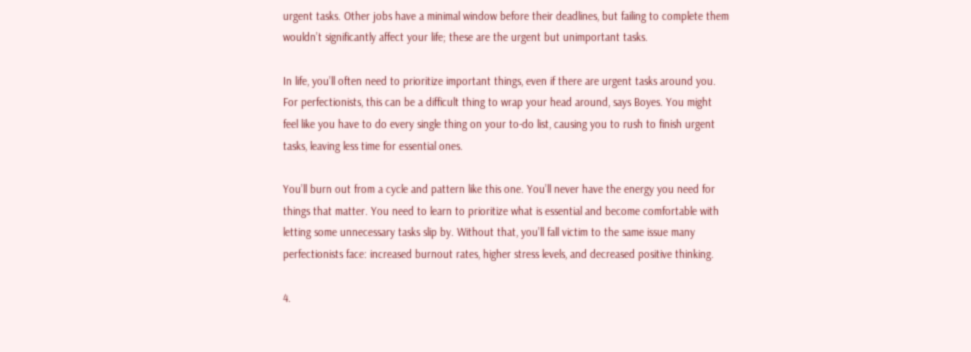urgent tasks. Other jobs have a minimal window before their deadlines, but failing to complete them wouldn’t significantly affect your life; these are the urgent but unimportant tasks.

In life, you’ll often need to prioritize important things, even if there are urgent tasks around you. For perfectionists, this can be a difficult thing to wrap your head around, says Boyes. You might feel like you have to do every single thing on your to-do list, causing you to rush to finish urgent tasks, leaving less time for essential ones.

You’ll burn out from a cycle and pattern like this one. You’ll never have the energy you need for things that matter. You need to learn to prioritize what is essential and become comfortable with letting some unnecessary tasks slip by. Without that, you’ll fall victim to the same issue many perfectionists face: increased burnout rates, higher stress levels, and decreased positive thinking.

4.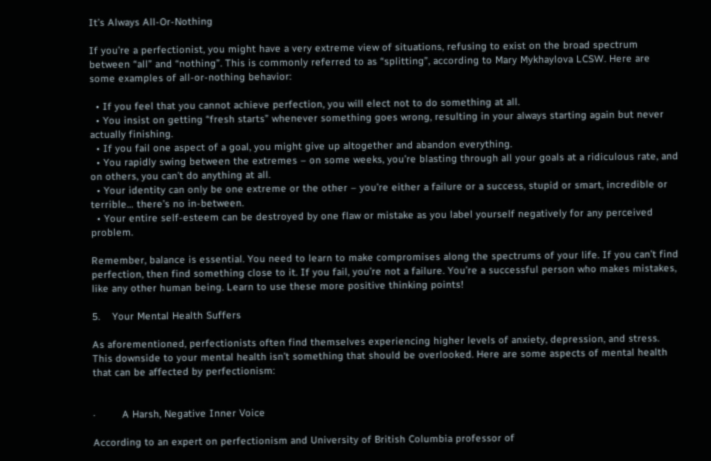It’s Always All-Or-Nothing

If you’re a perfectionist, you might have a very extreme view of situations, refusing to exist on the broad spectrum between “all” and “nothing”. This is commonly referred to as “splitting”, according to Mary Mykhaylova LCSW. Here are some examples of all-or-nothing behavior:

  • If you feel that you cannot achieve perfection, you will elect not to do something at all.
  • You insist on getting “fresh starts” whenever something goes wrong, resulting in your always starting again but never actually finishing.
  • If you fail one aspect of a goal, you might give up altogether and abandon everything.
  • You rapidly swing between the extremes – on some weeks, you’re blasting through all your goals at a ridiculous rate, and on others, you can’t do anything at all.
  • Your identity can only be one extreme or the other – you’re either a failure or a success, stupid or smart, incredible or terrible… there’s no in-between.
  • Your entire self-esteem can be destroyed by one flaw or mistake as you label yourself negatively for any perceived problem.

Remember, balance is essential. You need to learn to make compromises along the spectrums of your life. If you can’t find perfection, then find something close to it. If you fail, you’re not a failure. You’re a successful person who makes mistakes, like any other human being. Learn to use these more positive thinking points!

5.    Your Mental Health Suffers

As aforementioned, perfectionists often find themselves experiencing higher levels of anxiety, depression, and stress. This downside to your mental health isn’t something that should be overlooked. Here are some aspects of mental health that can be affected by perfectionism:


·         A Harsh, Negative Inner Voice

According to an expert on perfectionism and University of British Columbia professor of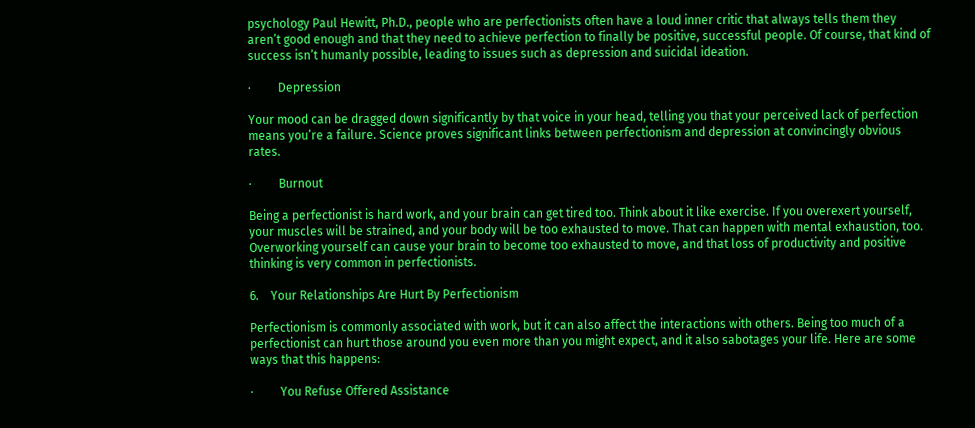psychology Paul Hewitt, Ph.D., people who are perfectionists often have a loud inner critic that always tells them they aren’t good enough and that they need to achieve perfection to finally be positive, successful people. Of course, that kind of success isn’t humanly possible, leading to issues such as depression and suicidal ideation.

·         Depression

Your mood can be dragged down significantly by that voice in your head, telling you that your perceived lack of perfection means you’re a failure. Science proves significant links between perfectionism and depression at convincingly obvious rates.

·         Burnout

Being a perfectionist is hard work, and your brain can get tired too. Think about it like exercise. If you overexert yourself, your muscles will be strained, and your body will be too exhausted to move. That can happen with mental exhaustion, too. Overworking yourself can cause your brain to become too exhausted to move, and that loss of productivity and positive thinking is very common in perfectionists.

6.    Your Relationships Are Hurt By Perfectionism

Perfectionism is commonly associated with work, but it can also affect the interactions with others. Being too much of a perfectionist can hurt those around you even more than you might expect, and it also sabotages your life. Here are some ways that this happens:

·         You Refuse Offered Assistance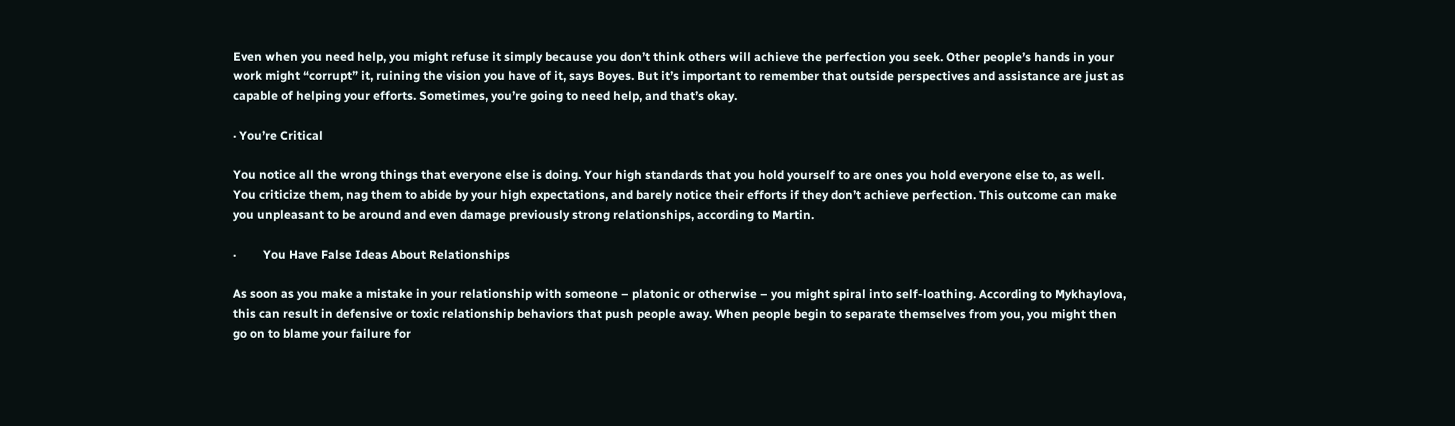Even when you need help, you might refuse it simply because you don’t think others will achieve the perfection you seek. Other people’s hands in your work might “corrupt” it, ruining the vision you have of it, says Boyes. But it’s important to remember that outside perspectives and assistance are just as capable of helping your efforts. Sometimes, you’re going to need help, and that’s okay.

· You’re Critical

You notice all the wrong things that everyone else is doing. Your high standards that you hold yourself to are ones you hold everyone else to, as well. You criticize them, nag them to abide by your high expectations, and barely notice their efforts if they don’t achieve perfection. This outcome can make you unpleasant to be around and even damage previously strong relationships, according to Martin.

·         You Have False Ideas About Relationships

As soon as you make a mistake in your relationship with someone – platonic or otherwise – you might spiral into self-loathing. According to Mykhaylova, this can result in defensive or toxic relationship behaviors that push people away. When people begin to separate themselves from you, you might then go on to blame your failure for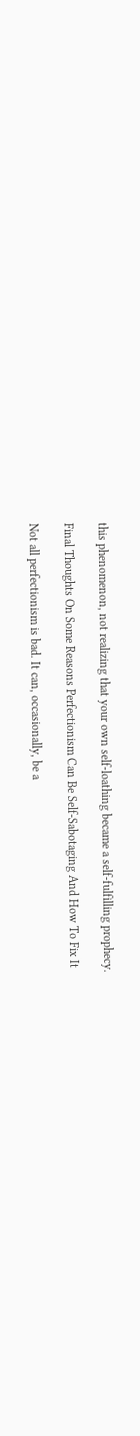this phenomenon, not realizing that your own self-loathing became a self-fulfilling prophecy.

Final Thoughts On Some Reasons Perfectionism Can Be Self-Sabotaging And How To Fix It

Not all perfectionism is bad. It can, occasionally, be a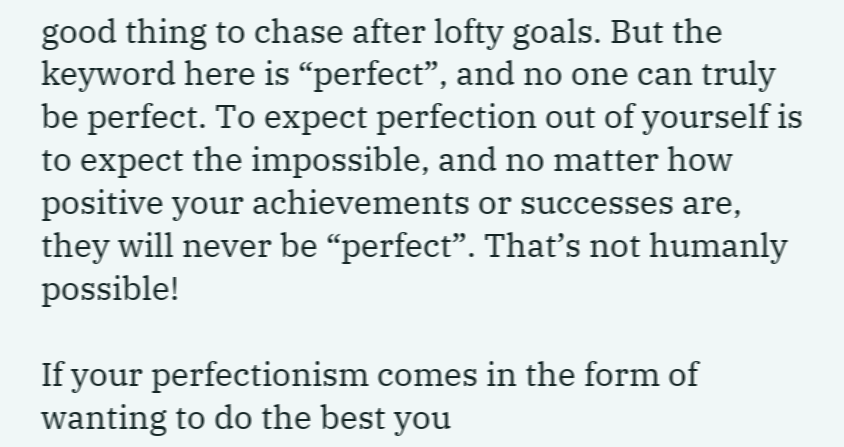good thing to chase after lofty goals. But the keyword here is “perfect”, and no one can truly be perfect. To expect perfection out of yourself is to expect the impossible, and no matter how positive your achievements or successes are, they will never be “perfect”. That’s not humanly possible!

If your perfectionism comes in the form of wanting to do the best you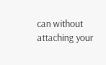can without attaching your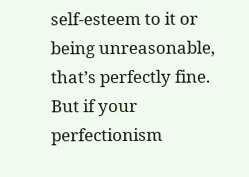self-esteem to it or being unreasonable, that’s perfectly fine. But if your perfectionism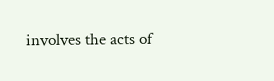involves the acts of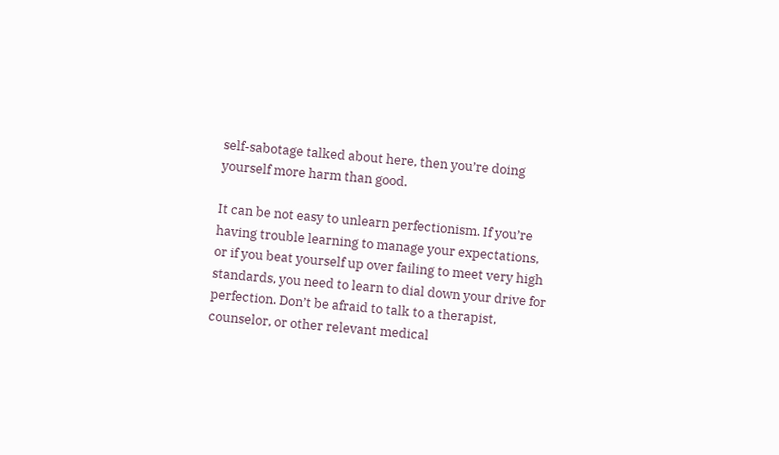self-sabotage talked about here, then you’re doing yourself more harm than good.

It can be not easy to unlearn perfectionism. If you’re having trouble learning to manage your expectations, or if you beat yourself up over failing to meet very high standards, you need to learn to dial down your drive for perfection. Don’t be afraid to talk to a therapist, counselor, or other relevant medical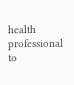health professional to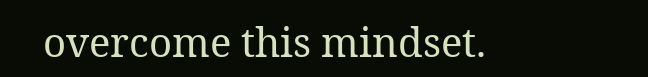overcome this mindset.